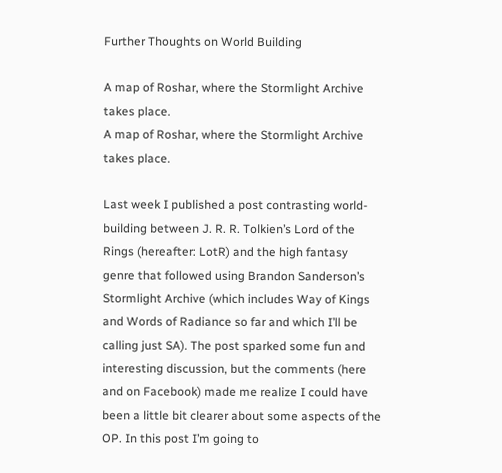Further Thoughts on World Building

A map of Roshar, where the Stormlight Archive takes place.
A map of Roshar, where the Stormlight Archive takes place.

Last week I published a post contrasting world-building between J. R. R. Tolkien’s Lord of the Rings (hereafter: LotR) and the high fantasy genre that followed using Brandon Sanderson’s Stormlight Archive (which includes Way of Kings and Words of Radiance so far and which I’ll be calling just SA). The post sparked some fun and interesting discussion, but the comments (here and on Facebook) made me realize I could have been a little bit clearer about some aspects of the OP. In this post I’m going to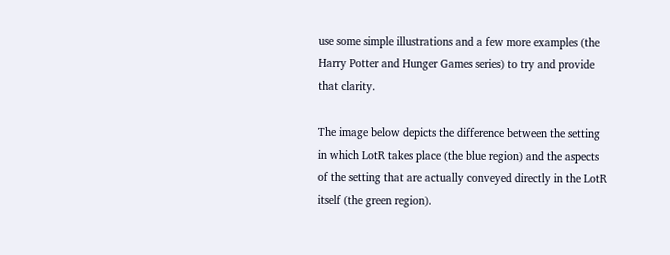use some simple illustrations and a few more examples (the Harry Potter and Hunger Games series) to try and provide that clarity.

The image below depicts the difference between the setting in which LotR takes place (the blue region) and the aspects of the setting that are actually conveyed directly in the LotR itself (the green region).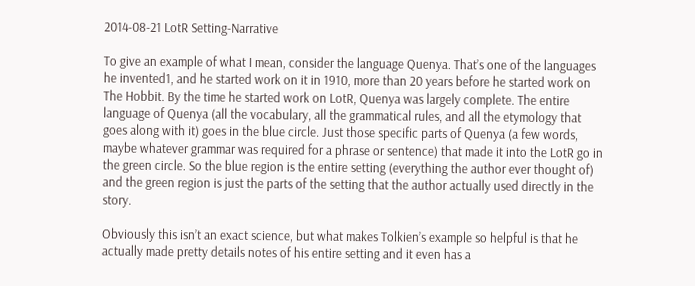2014-08-21 LotR Setting-Narrative

To give an example of what I mean, consider the language Quenya. That’s one of the languages he invented1, and he started work on it in 1910, more than 20 years before he started work on The Hobbit. By the time he started work on LotR, Quenya was largely complete. The entire language of Quenya (all the vocabulary, all the grammatical rules, and all the etymology that goes along with it) goes in the blue circle. Just those specific parts of Quenya (a few words, maybe whatever grammar was required for a phrase or sentence) that made it into the LotR go in the green circle. So the blue region is the entire setting (everything the author ever thought of) and the green region is just the parts of the setting that the author actually used directly in the story.

Obviously this isn’t an exact science, but what makes Tolkien’s example so helpful is that he actually made pretty details notes of his entire setting and it even has a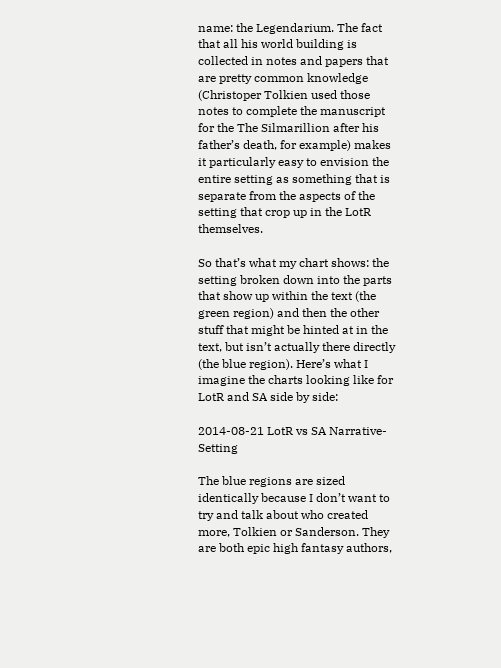name: the Legendarium. The fact that all his world building is collected in notes and papers that are pretty common knowledge (Christoper Tolkien used those notes to complete the manuscript for the The Silmarillion after his father’s death, for example) makes it particularly easy to envision the entire setting as something that is separate from the aspects of the setting that crop up in the LotR themselves.

So that’s what my chart shows: the setting broken down into the parts that show up within the text (the green region) and then the other stuff that might be hinted at in the text, but isn’t actually there directly (the blue region). Here’s what I imagine the charts looking like for LotR and SA side by side:

2014-08-21 LotR vs SA Narrative-Setting

The blue regions are sized identically because I don’t want to try and talk about who created more, Tolkien or Sanderson. They are both epic high fantasy authors,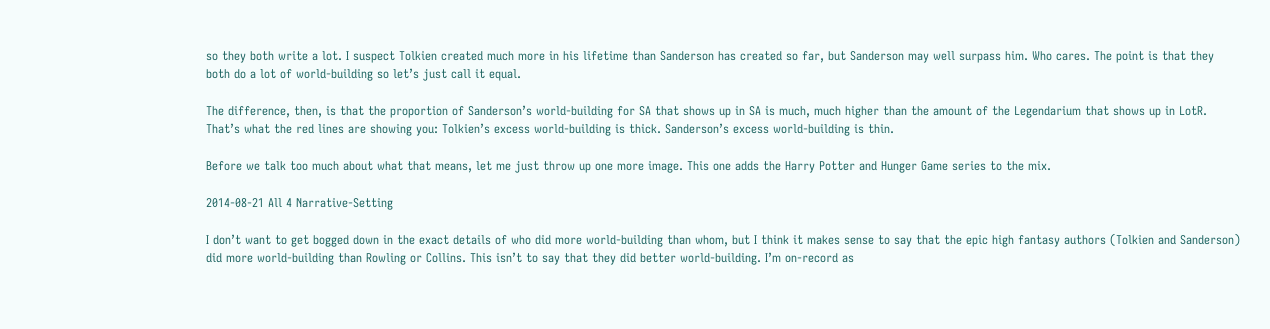so they both write a lot. I suspect Tolkien created much more in his lifetime than Sanderson has created so far, but Sanderson may well surpass him. Who cares. The point is that they both do a lot of world-building so let’s just call it equal.

The difference, then, is that the proportion of Sanderson’s world-building for SA that shows up in SA is much, much higher than the amount of the Legendarium that shows up in LotR. That’s what the red lines are showing you: Tolkien’s excess world-building is thick. Sanderson’s excess world-building is thin.

Before we talk too much about what that means, let me just throw up one more image. This one adds the Harry Potter and Hunger Game series to the mix.

2014-08-21 All 4 Narrative-Setting

I don’t want to get bogged down in the exact details of who did more world-building than whom, but I think it makes sense to say that the epic high fantasy authors (Tolkien and Sanderson) did more world-building than Rowling or Collins. This isn’t to say that they did better world-building. I’m on-record as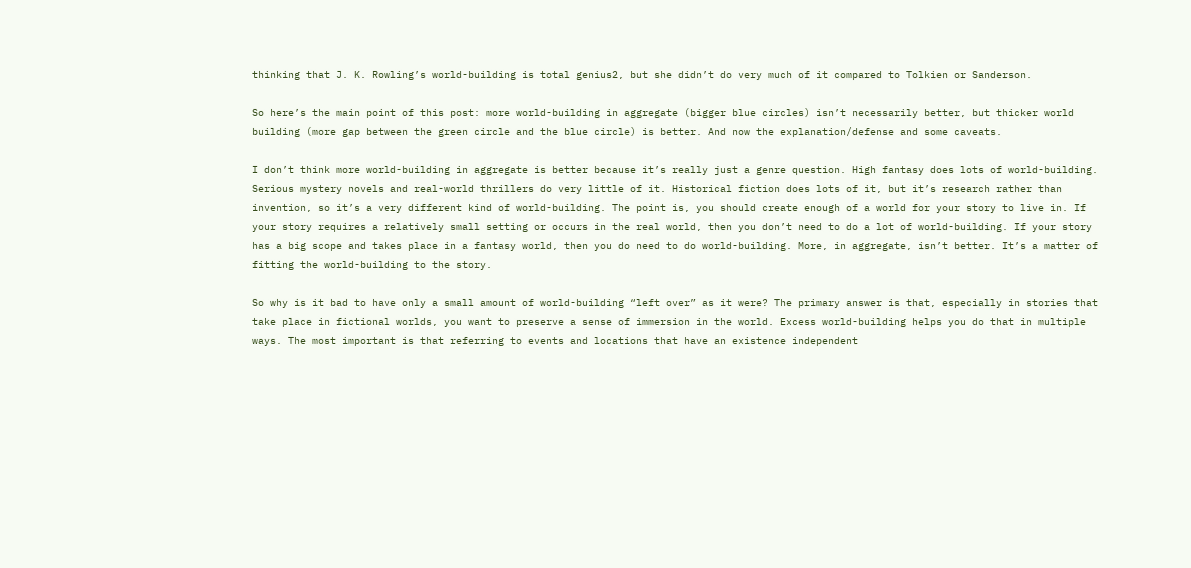thinking that J. K. Rowling’s world-building is total genius2, but she didn’t do very much of it compared to Tolkien or Sanderson.

So here’s the main point of this post: more world-building in aggregate (bigger blue circles) isn’t necessarily better, but thicker world building (more gap between the green circle and the blue circle) is better. And now the explanation/defense and some caveats.

I don’t think more world-building in aggregate is better because it’s really just a genre question. High fantasy does lots of world-building. Serious mystery novels and real-world thrillers do very little of it. Historical fiction does lots of it, but it’s research rather than invention, so it’s a very different kind of world-building. The point is, you should create enough of a world for your story to live in. If your story requires a relatively small setting or occurs in the real world, then you don’t need to do a lot of world-building. If your story has a big scope and takes place in a fantasy world, then you do need to do world-building. More, in aggregate, isn’t better. It’s a matter of fitting the world-building to the story.

So why is it bad to have only a small amount of world-building “left over” as it were? The primary answer is that, especially in stories that take place in fictional worlds, you want to preserve a sense of immersion in the world. Excess world-building helps you do that in multiple ways. The most important is that referring to events and locations that have an existence independent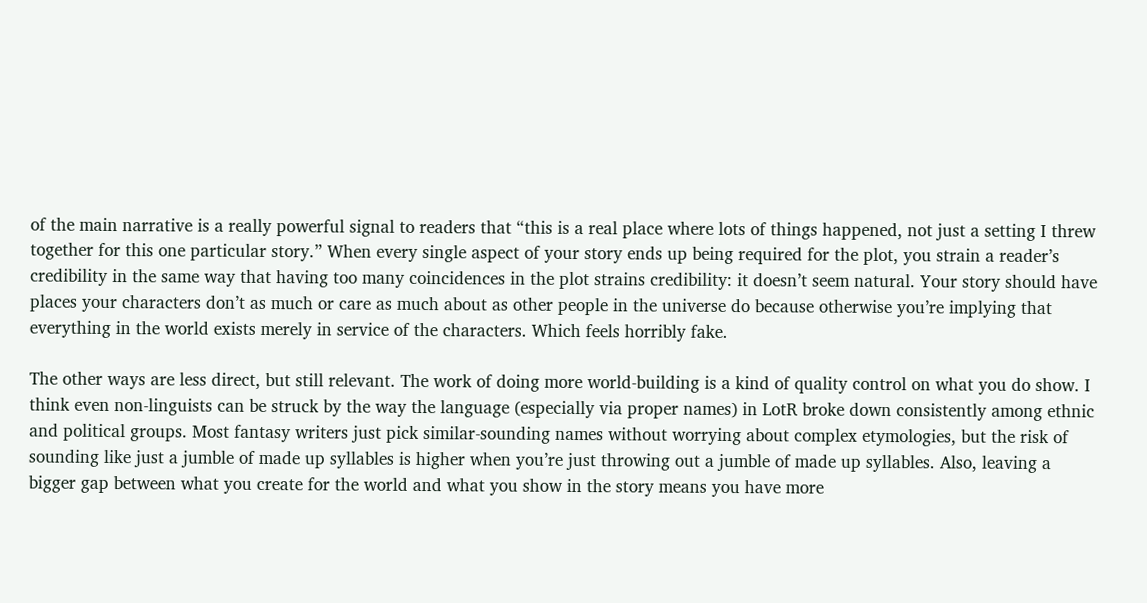of the main narrative is a really powerful signal to readers that “this is a real place where lots of things happened, not just a setting I threw together for this one particular story.” When every single aspect of your story ends up being required for the plot, you strain a reader’s credibility in the same way that having too many coincidences in the plot strains credibility: it doesn’t seem natural. Your story should have places your characters don’t as much or care as much about as other people in the universe do because otherwise you’re implying that everything in the world exists merely in service of the characters. Which feels horribly fake.

The other ways are less direct, but still relevant. The work of doing more world-building is a kind of quality control on what you do show. I think even non-linguists can be struck by the way the language (especially via proper names) in LotR broke down consistently among ethnic and political groups. Most fantasy writers just pick similar-sounding names without worrying about complex etymologies, but the risk of sounding like just a jumble of made up syllables is higher when you’re just throwing out a jumble of made up syllables. Also, leaving a bigger gap between what you create for the world and what you show in the story means you have more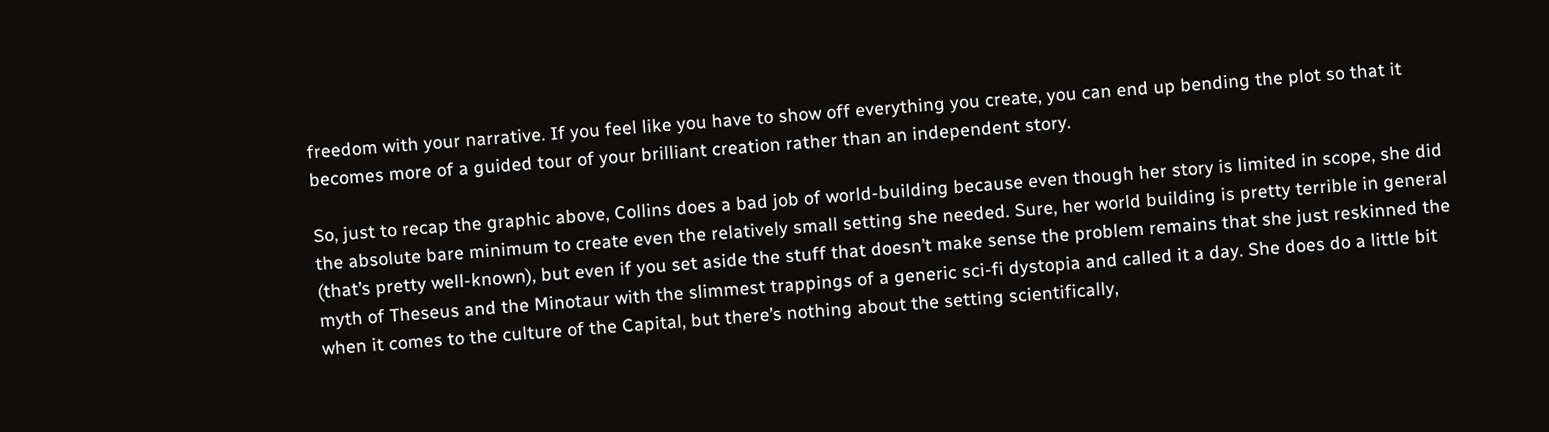freedom with your narrative. If you feel like you have to show off everything you create, you can end up bending the plot so that it becomes more of a guided tour of your brilliant creation rather than an independent story.

So, just to recap the graphic above, Collins does a bad job of world-building because even though her story is limited in scope, she did the absolute bare minimum to create even the relatively small setting she needed. Sure, her world building is pretty terrible in general (that’s pretty well-known), but even if you set aside the stuff that doesn’t make sense the problem remains that she just reskinned the myth of Theseus and the Minotaur with the slimmest trappings of a generic sci-fi dystopia and called it a day. She does do a little bit when it comes to the culture of the Capital, but there’s nothing about the setting scientifically,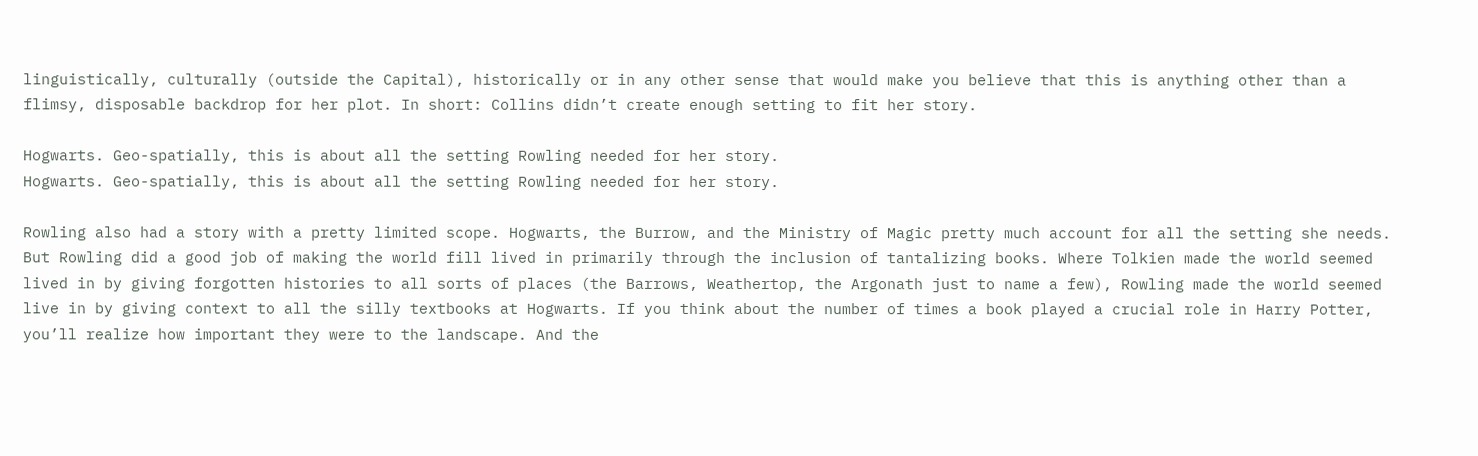linguistically, culturally (outside the Capital), historically or in any other sense that would make you believe that this is anything other than a flimsy, disposable backdrop for her plot. In short: Collins didn’t create enough setting to fit her story.

Hogwarts. Geo-spatially, this is about all the setting Rowling needed for her story.
Hogwarts. Geo-spatially, this is about all the setting Rowling needed for her story.

Rowling also had a story with a pretty limited scope. Hogwarts, the Burrow, and the Ministry of Magic pretty much account for all the setting she needs. But Rowling did a good job of making the world fill lived in primarily through the inclusion of tantalizing books. Where Tolkien made the world seemed lived in by giving forgotten histories to all sorts of places (the Barrows, Weathertop, the Argonath just to name a few), Rowling made the world seemed live in by giving context to all the silly textbooks at Hogwarts. If you think about the number of times a book played a crucial role in Harry Potter, you’ll realize how important they were to the landscape. And the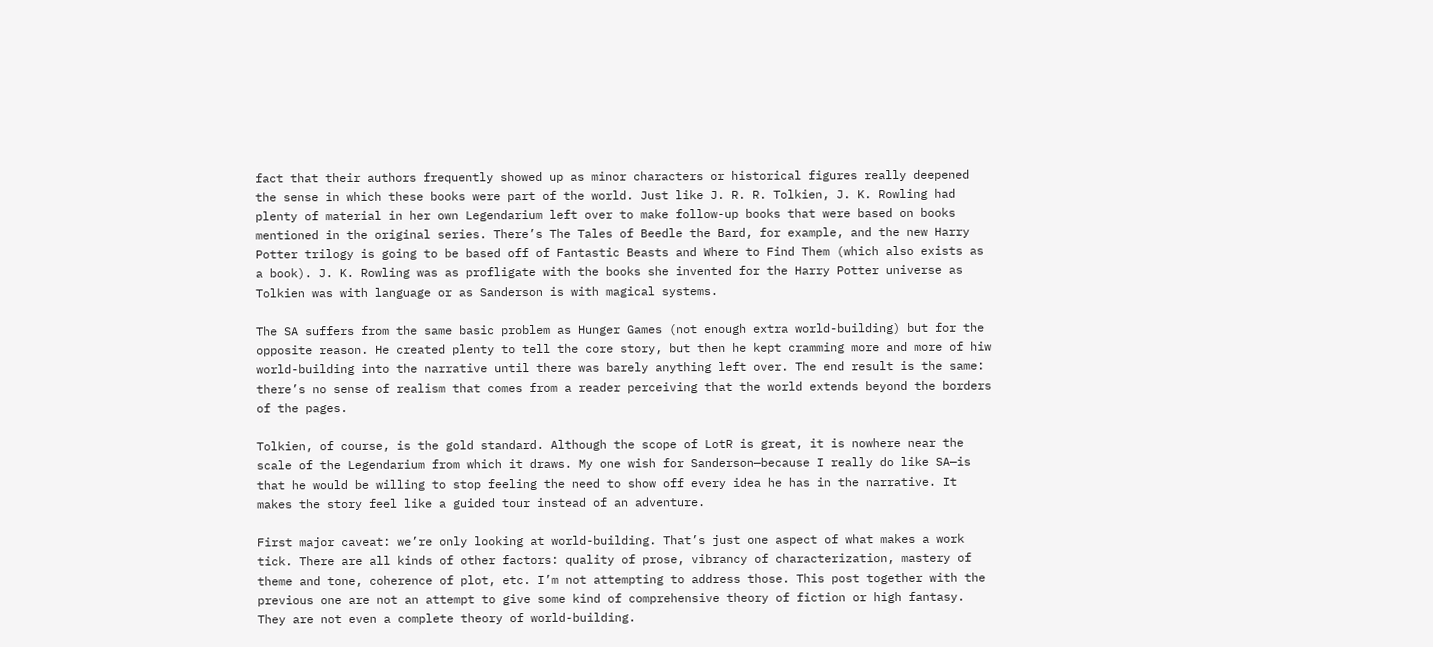fact that their authors frequently showed up as minor characters or historical figures really deepened the sense in which these books were part of the world. Just like J. R. R. Tolkien, J. K. Rowling had plenty of material in her own Legendarium left over to make follow-up books that were based on books mentioned in the original series. There’s The Tales of Beedle the Bard, for example, and the new Harry Potter trilogy is going to be based off of Fantastic Beasts and Where to Find Them (which also exists as a book). J. K. Rowling was as profligate with the books she invented for the Harry Potter universe as Tolkien was with language or as Sanderson is with magical systems.

The SA suffers from the same basic problem as Hunger Games (not enough extra world-building) but for the opposite reason. He created plenty to tell the core story, but then he kept cramming more and more of hiw world-building into the narrative until there was barely anything left over. The end result is the same: there’s no sense of realism that comes from a reader perceiving that the world extends beyond the borders of the pages.

Tolkien, of course, is the gold standard. Although the scope of LotR is great, it is nowhere near the scale of the Legendarium from which it draws. My one wish for Sanderson—because I really do like SA—is that he would be willing to stop feeling the need to show off every idea he has in the narrative. It makes the story feel like a guided tour instead of an adventure.

First major caveat: we’re only looking at world-building. That’s just one aspect of what makes a work tick. There are all kinds of other factors: quality of prose, vibrancy of characterization, mastery of theme and tone, coherence of plot, etc. I’m not attempting to address those. This post together with the previous one are not an attempt to give some kind of comprehensive theory of fiction or high fantasy. They are not even a complete theory of world-building.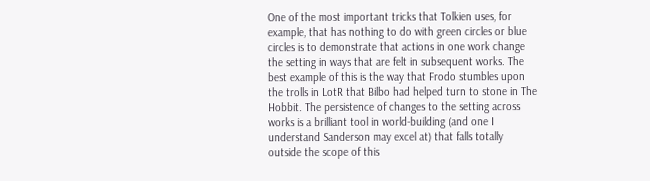One of the most important tricks that Tolkien uses, for example, that has nothing to do with green circles or blue circles is to demonstrate that actions in one work change the setting in ways that are felt in subsequent works. The best example of this is the way that Frodo stumbles upon the trolls in LotR that Bilbo had helped turn to stone in The Hobbit. The persistence of changes to the setting across works is a brilliant tool in world-building (and one I understand Sanderson may excel at) that falls totally outside the scope of this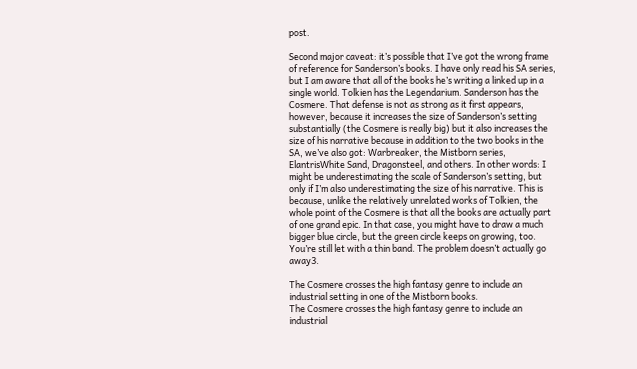post.

Second major caveat: it’s possible that I’ve got the wrong frame of reference for Sanderson’s books. I have only read his SA series, but I am aware that all of the books he’s writing a linked up in a single world. Tolkien has the Legendarium. Sanderson has the Cosmere. That defense is not as strong as it first appears, however, because it increases the size of Sanderson’s setting substantially (the Cosmere is really big) but it also increases the size of his narrative because in addition to the two books in the SA, we’ve also got: Warbreaker, the Mistborn series, ElantrisWhite Sand, Dragonsteel, and others. In other words: I might be underestimating the scale of Sanderson’s setting, but only if I’m also underestimating the size of his narrative. This is because, unlike the relatively unrelated works of Tolkien, the whole point of the Cosmere is that all the books are actually part of one grand epic. In that case, you might have to draw a much bigger blue circle, but the green circle keeps on growing, too. You’re still let with a thin band. The problem doesn’t actually go away3.

The Cosmere crosses the high fantasy genre to include an industrial setting in one of the Mistborn books.
The Cosmere crosses the high fantasy genre to include an industrial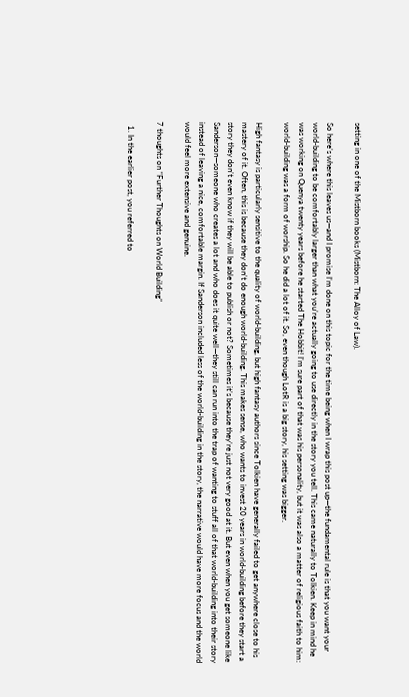setting in one of the Mistborn books (Mistborn: The Alloy of Law).

So here’s where this leaves us—and I promise I’m done on this topic for the time being when I wrap this post up—the fundamental rule is that you want your world-building to be comfortably larger than what you’re actually going to use directly in the story you tell. This came naturally to Tolkien. Keep in mind he was working on Quenya twenty years before he started The Hobbit! I’m sure part of that was his personality, but it was also a matter of religious faith to him: world-building was a form of worship. So he did a lot of it. So, even though LotR is a big story, his setting was bigger.

High fantasy is particularly sensitive to the quality of world-building, but high fantasy authors since Tolkien have generally failed to get anywhere close to his mastery of it. Often, this is because they don’t do enough world-building. This makes sense, who wants to invest 20 years in world-building before they start a story they don’t even know if they will be able to publish or not? Sometimes it’s because they’re just not very good at it. But even when you get someone like Sanderson—someone who creates a lot and who does it quite well—they still can run into the trap of wanting to stuff all of that world-building into their story instead of leaving a nice, comfortable margin. If Sanderson included less of the world-building in the story, the narrative would have more focus and the world would feel more extensive and genuine.

7 thoughts on “Further Thoughts on World Building”

  1. In the earlier post, you referred to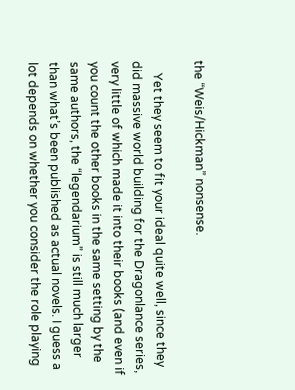the “Weis/Hickman” nonsense.

    Yet they seem to fit your ideal quite well, since they did massive world building for the Dragonlance series, very little of which made it into their books (and even if you count the other books in the same setting by the same authors, the “legendarium” is still much larger than what’s been published as actual novels. I guess a lot depends on whether you consider the role playing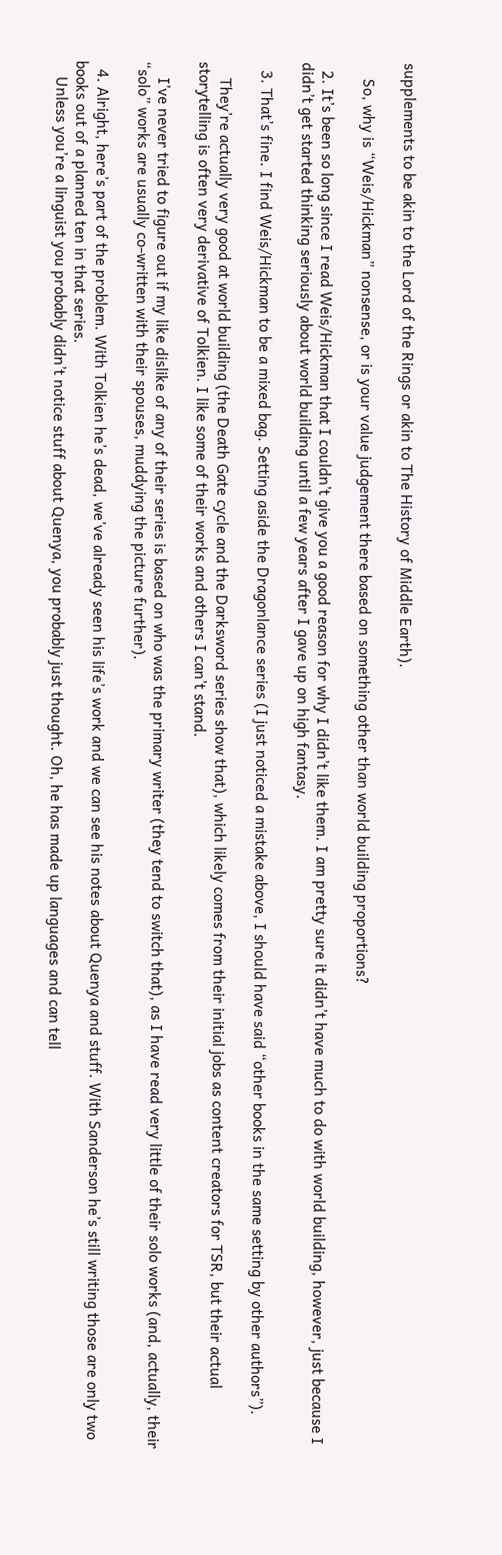supplements to be akin to the Lord of the Rings or akin to The History of Middle Earth).

    So, why is “Weis/Hickman” nonsense, or is your value judgement there based on something other than world building proportions?

  2. It’s been so long since I read Weis/Hickman that I couldn’t give you a good reason for why I didn’t like them. I am pretty sure it didn’t have much to do with world building, however, just because I didn’t get started thinking seriously about world building until a few years after I gave up on high fantasy.

  3. That’s fine. I find Weis/Hickman to be a mixed bag. Setting aside the Dragonlance series (I just noticed a mistake above, I should have said “other books in the same setting by other authors”).

    They’re actually very good at world building (the Death Gate cycle and the Darksword series show that), which likely comes from their initial jobs as content creators for TSR, but their actual storytelling is often very derivative of Tolkien. I like some of their works and others I can’t stand.

    I’ve never tried to figure out if my like dislike of any of their series is based on who was the primary writer (they tend to switch that), as I have read very little of their solo works (and, actually, their “solo” works are usually co-written with their spouses, muddying the picture further).

  4. Alright, here’s part of the problem. With Tolkien he’s dead, we’ve already seen his life’s work and we can see his notes about Quenya and stuff. With Sanderson he’s still writing those are only two books out of a planned ten in that series.
    Unless you’re a linguist you probably didn’t notice stuff about Quenya, you probably just thought. Oh, he has made up languages and can tell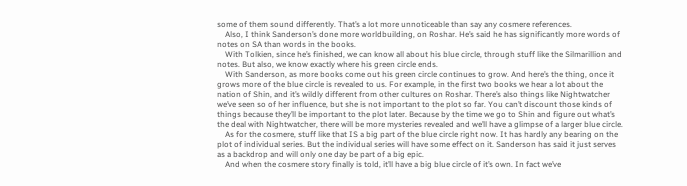some of them sound differently. That’s a lot more unnoticeable than say any cosmere references.
    Also, I think Sanderson’s done more worldbuilding, on Roshar. He’s said he has significantly more words of notes on SA than words in the books.
    With Tolkien, since he’s finished, we can know all about his blue circle, through stuff like the Silmarillion and notes. But also, we know exactly where his green circle ends.
    With Sanderson, as more books come out his green circle continues to grow. And here’s the thing, once it grows more of the blue circle is revealed to us. For example, in the first two books we hear a lot about the nation of Shin, and it’s wildly different from other cultures on Roshar. There’s also things like Nightwatcher we’ve seen so of her influence, but she is not important to the plot so far. You can’t discount those kinds of things because they’ll be important to the plot later. Because by the time we go to Shin and figure out what’s the deal with Nightwatcher, there will be more mysteries revealed and we’ll have a glimpse of a larger blue circle.
    As for the cosmere, stuff like that IS a big part of the blue circle right now. It has hardly any bearing on the plot of individual series. But the individual series will have some effect on it. Sanderson has said it just serves as a backdrop and will only one day be part of a big epic.
    And when the cosmere story finally is told, it’ll have a big blue circle of it’s own. In fact we’ve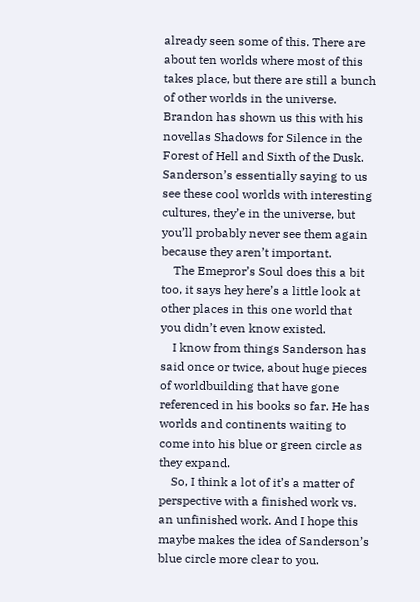already seen some of this. There are about ten worlds where most of this takes place, but there are still a bunch of other worlds in the universe. Brandon has shown us this with his novellas Shadows for Silence in the Forest of Hell and Sixth of the Dusk. Sanderson’s essentially saying to us see these cool worlds with interesting cultures, they’e in the universe, but you’ll probably never see them again because they aren’t important.
    The Emepror’s Soul does this a bit too, it says hey here’s a little look at other places in this one world that you didn’t even know existed.
    I know from things Sanderson has said once or twice, about huge pieces of worldbuilding that have gone referenced in his books so far. He has worlds and continents waiting to come into his blue or green circle as they expand.
    So, I think a lot of it’s a matter of perspective with a finished work vs. an unfinished work. And I hope this maybe makes the idea of Sanderson’s blue circle more clear to you.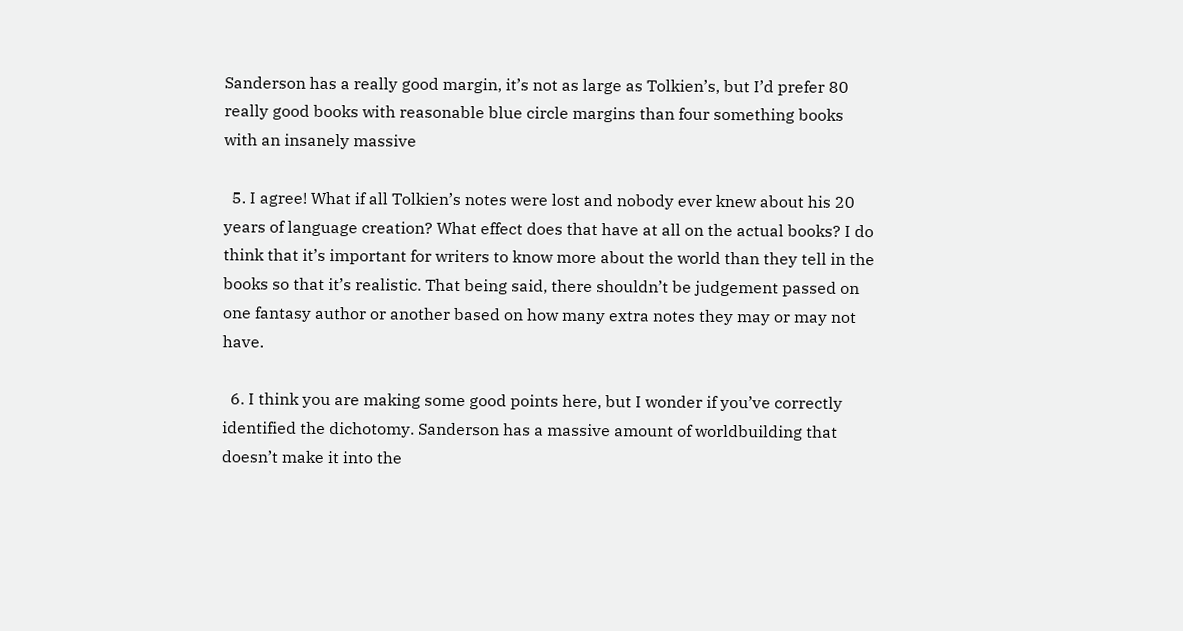Sanderson has a really good margin, it’s not as large as Tolkien’s, but I’d prefer 80 really good books with reasonable blue circle margins than four something books with an insanely massive

  5. I agree! What if all Tolkien’s notes were lost and nobody ever knew about his 20 years of language creation? What effect does that have at all on the actual books? I do think that it’s important for writers to know more about the world than they tell in the books so that it’s realistic. That being said, there shouldn’t be judgement passed on one fantasy author or another based on how many extra notes they may or may not have.

  6. I think you are making some good points here, but I wonder if you’ve correctly identified the dichotomy. Sanderson has a massive amount of worldbuilding that doesn’t make it into the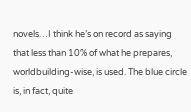novels…I think he’s on record as saying that less than 10% of what he prepares, worldbuilding-wise, is used. The blue circle is, in fact, quite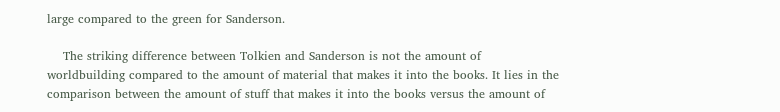large compared to the green for Sanderson.

    The striking difference between Tolkien and Sanderson is not the amount of worldbuilding compared to the amount of material that makes it into the books. It lies in the comparison between the amount of stuff that makes it into the books versus the amount of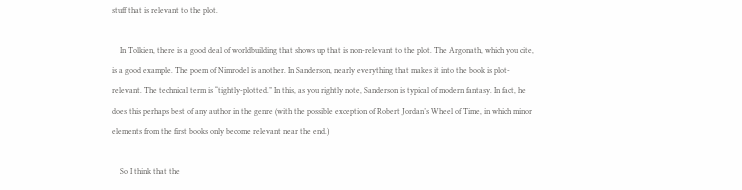stuff that is relevant to the plot.

    In Tolkien, there is a good deal of worldbuilding that shows up that is non-relevant to the plot. The Argonath, which you cite, is a good example. The poem of Nimrodel is another. In Sanderson, nearly everything that makes it into the book is plot-relevant. The technical term is “tightly-plotted.” In this, as you rightly note, Sanderson is typical of modern fantasy. In fact, he does this perhaps best of any author in the genre (with the possible exception of Robert Jordan’s Wheel of Time, in which minor elements from the first books only become relevant near the end.)

    So I think that the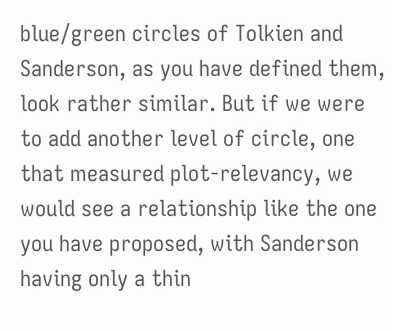blue/green circles of Tolkien and Sanderson, as you have defined them, look rather similar. But if we were to add another level of circle, one that measured plot-relevancy, we would see a relationship like the one you have proposed, with Sanderson having only a thin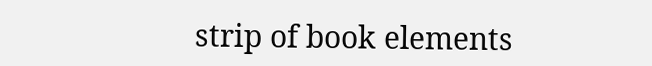strip of book elements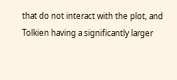that do not interact with the plot, and Tolkien having a significantly larger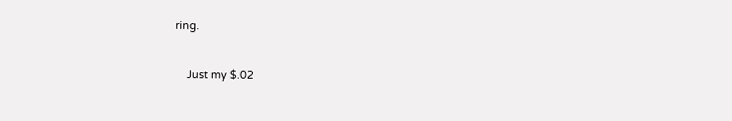ring.

    Just my $.02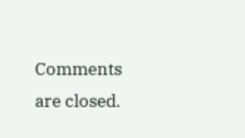Comments are closed.